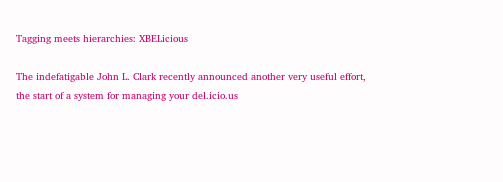Tagging meets hierarchies: XBELicious

The indefatigable John L. Clark recently announced another very useful effort, the start of a system for managing your del.icio.us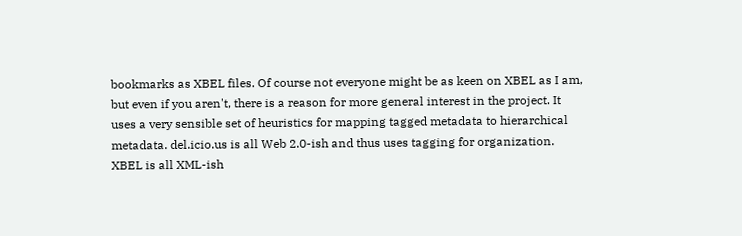bookmarks as XBEL files. Of course not everyone might be as keen on XBEL as I am, but even if you aren't, there is a reason for more general interest in the project. It uses a very sensible set of heuristics for mapping tagged metadata to hierarchical metadata. del.icio.us is all Web 2.0-ish and thus uses tagging for organization. XBEL is all XML-ish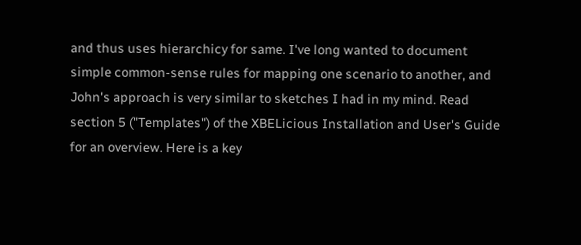and thus uses hierarchicy for same. I've long wanted to document simple common-sense rules for mapping one scenario to another, and John's approach is very similar to sketches I had in my mind. Read section 5 ("Templates") of the XBELicious Installation and User's Guide for an overview. Here is a key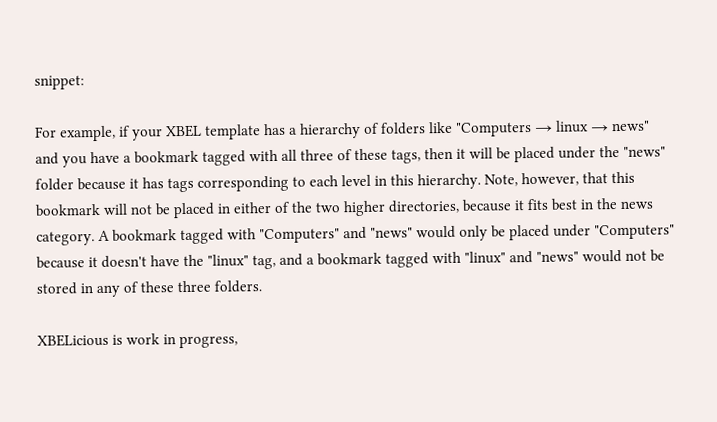snippet:

For example, if your XBEL template has a hierarchy of folders like "Computers → linux → news" and you have a bookmark tagged with all three of these tags, then it will be placed under the "news" folder because it has tags corresponding to each level in this hierarchy. Note, however, that this bookmark will not be placed in either of the two higher directories, because it fits best in the news category. A bookmark tagged with "Computers" and "news" would only be placed under "Computers" because it doesn't have the "linux" tag, and a bookmark tagged with "linux" and "news" would not be stored in any of these three folders.

XBELicious is work in progress,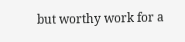but worthy work for a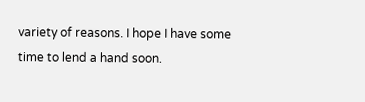variety of reasons. I hope I have some time to lend a hand soon.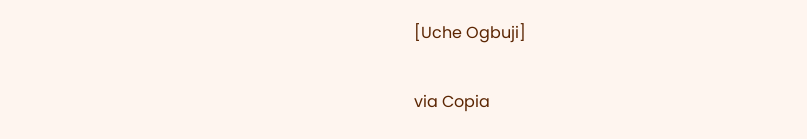[Uche Ogbuji]

via Copia